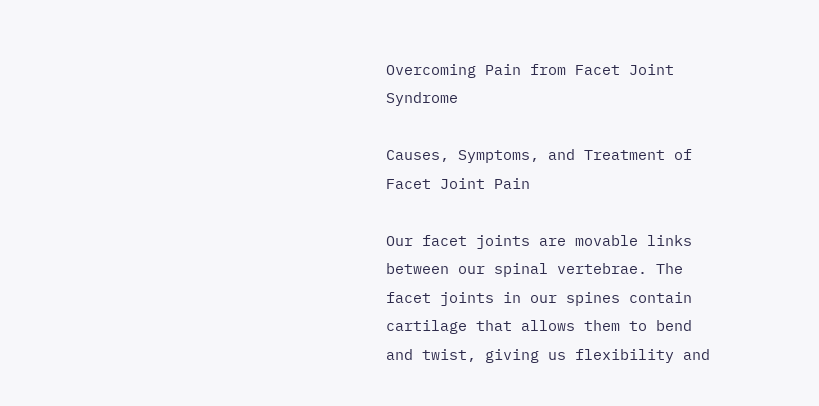Overcoming Pain from Facet Joint Syndrome

Causes, Symptoms, and Treatment of Facet Joint Pain

Our facet joints are movable links between our spinal vertebrae. The facet joints in our spines contain cartilage that allows them to bend and twist, giving us flexibility and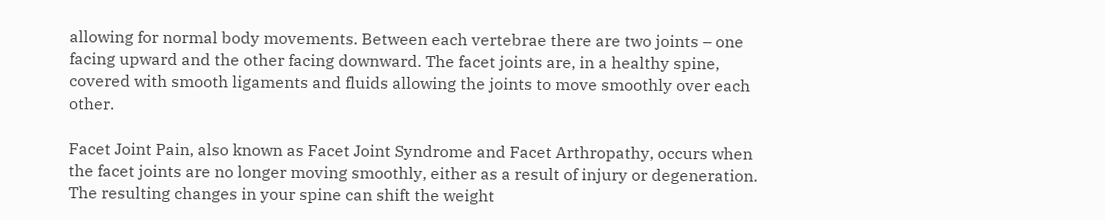allowing for normal body movements. Between each vertebrae there are two joints – one facing upward and the other facing downward. The facet joints are, in a healthy spine, covered with smooth ligaments and fluids allowing the joints to move smoothly over each other.

Facet Joint Pain, also known as Facet Joint Syndrome and Facet Arthropathy, occurs when the facet joints are no longer moving smoothly, either as a result of injury or degeneration. The resulting changes in your spine can shift the weight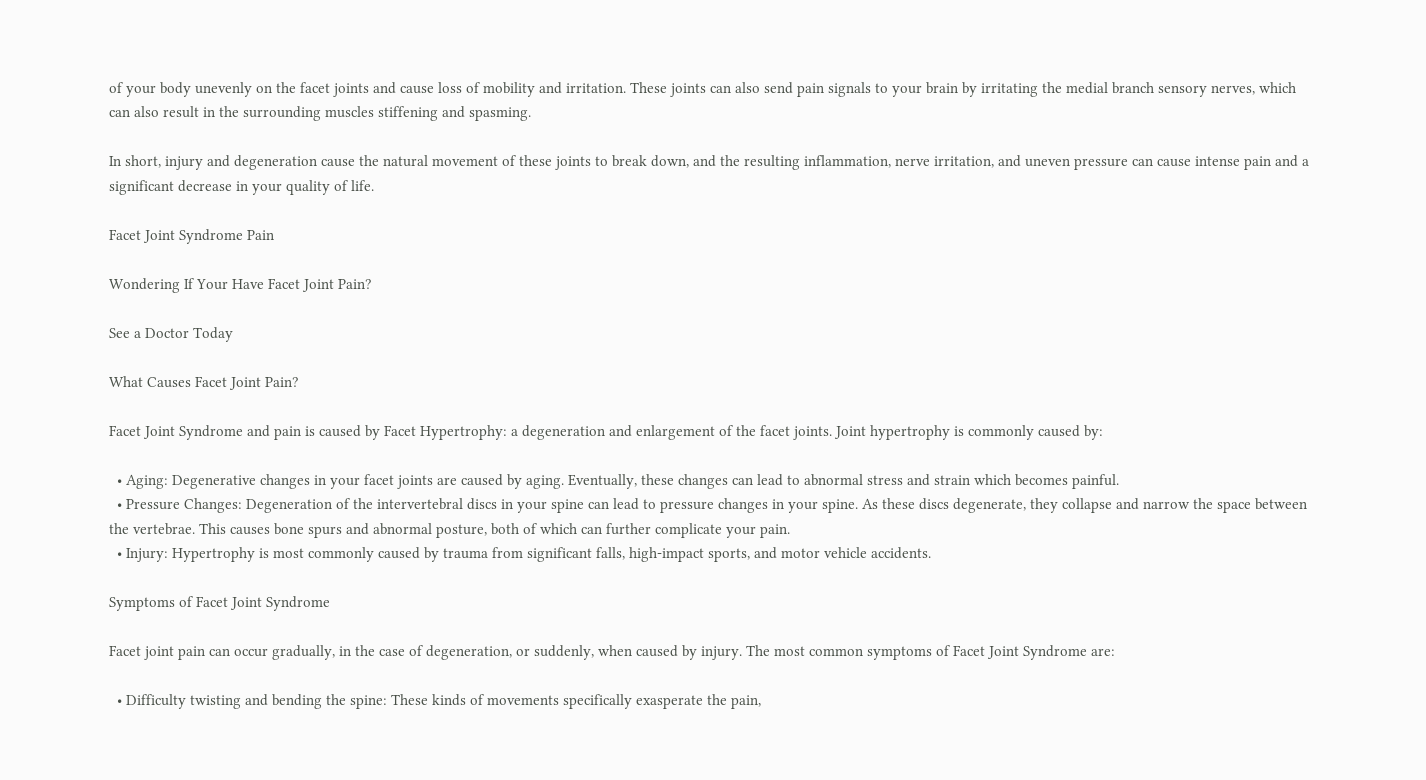of your body unevenly on the facet joints and cause loss of mobility and irritation. These joints can also send pain signals to your brain by irritating the medial branch sensory nerves, which can also result in the surrounding muscles stiffening and spasming.

In short, injury and degeneration cause the natural movement of these joints to break down, and the resulting inflammation, nerve irritation, and uneven pressure can cause intense pain and a significant decrease in your quality of life.

Facet Joint Syndrome Pain

Wondering If Your Have Facet Joint Pain?

See a Doctor Today

What Causes Facet Joint Pain?

Facet Joint Syndrome and pain is caused by Facet Hypertrophy: a degeneration and enlargement of the facet joints. Joint hypertrophy is commonly caused by:

  • Aging: Degenerative changes in your facet joints are caused by aging. Eventually, these changes can lead to abnormal stress and strain which becomes painful.
  • Pressure Changes: Degeneration of the intervertebral discs in your spine can lead to pressure changes in your spine. As these discs degenerate, they collapse and narrow the space between the vertebrae. This causes bone spurs and abnormal posture, both of which can further complicate your pain.
  • Injury: Hypertrophy is most commonly caused by trauma from significant falls, high-impact sports, and motor vehicle accidents.

Symptoms of Facet Joint Syndrome

Facet joint pain can occur gradually, in the case of degeneration, or suddenly, when caused by injury. The most common symptoms of Facet Joint Syndrome are:

  • Difficulty twisting and bending the spine: These kinds of movements specifically exasperate the pain,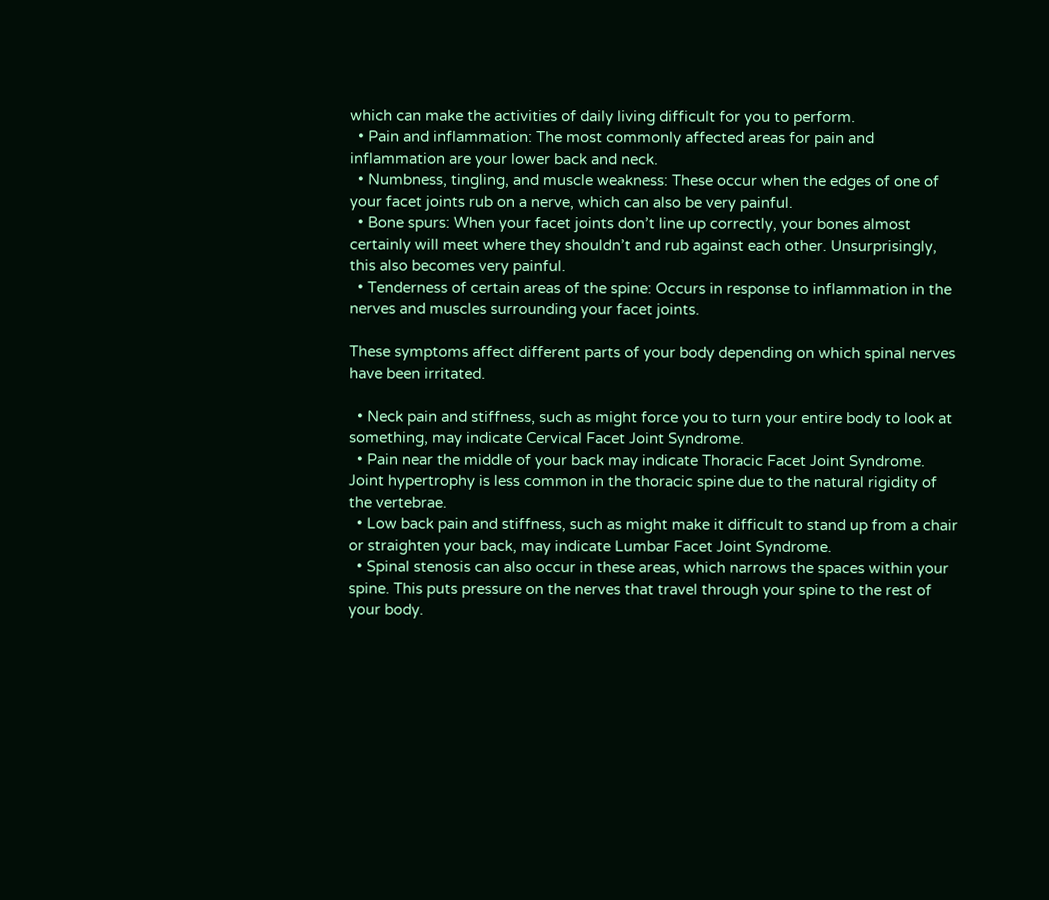which can make the activities of daily living difficult for you to perform.
  • Pain and inflammation: The most commonly affected areas for pain and inflammation are your lower back and neck.
  • Numbness, tingling, and muscle weakness: These occur when the edges of one of your facet joints rub on a nerve, which can also be very painful.
  • Bone spurs: When your facet joints don’t line up correctly, your bones almost certainly will meet where they shouldn’t and rub against each other. Unsurprisingly, this also becomes very painful.
  • Tenderness of certain areas of the spine: Occurs in response to inflammation in the nerves and muscles surrounding your facet joints.

These symptoms affect different parts of your body depending on which spinal nerves have been irritated.

  • Neck pain and stiffness, such as might force you to turn your entire body to look at something, may indicate Cervical Facet Joint Syndrome.
  • Pain near the middle of your back may indicate Thoracic Facet Joint Syndrome. Joint hypertrophy is less common in the thoracic spine due to the natural rigidity of the vertebrae.
  • Low back pain and stiffness, such as might make it difficult to stand up from a chair or straighten your back, may indicate Lumbar Facet Joint Syndrome.
  • Spinal stenosis can also occur in these areas, which narrows the spaces within your spine. This puts pressure on the nerves that travel through your spine to the rest of your body.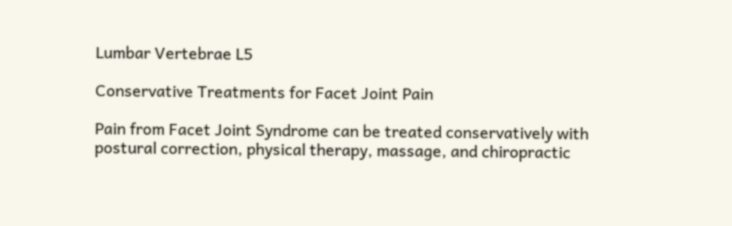Lumbar Vertebrae L5

Conservative Treatments for Facet Joint Pain

Pain from Facet Joint Syndrome can be treated conservatively with postural correction, physical therapy, massage, and chiropractic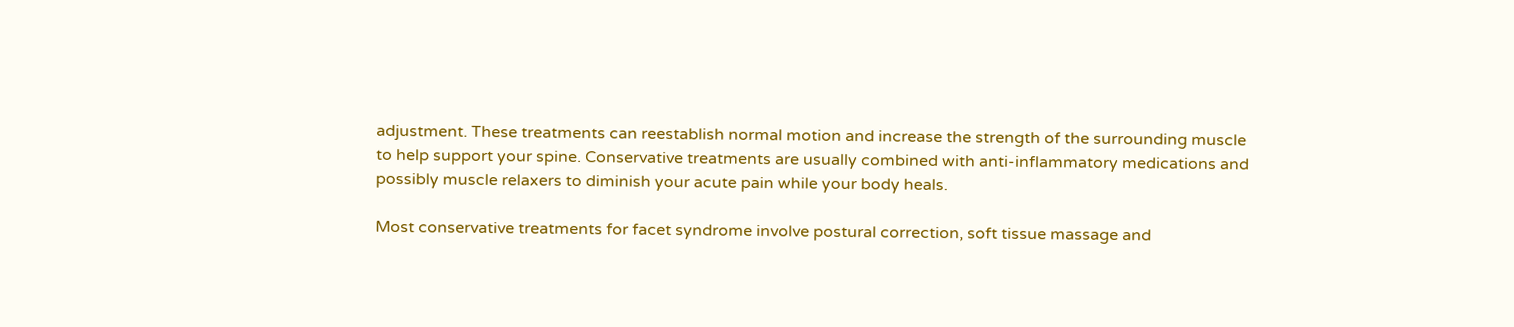adjustment. These treatments can reestablish normal motion and increase the strength of the surrounding muscle to help support your spine. Conservative treatments are usually combined with anti-inflammatory medications and possibly muscle relaxers to diminish your acute pain while your body heals.

Most conservative treatments for facet syndrome involve postural correction, soft tissue massage and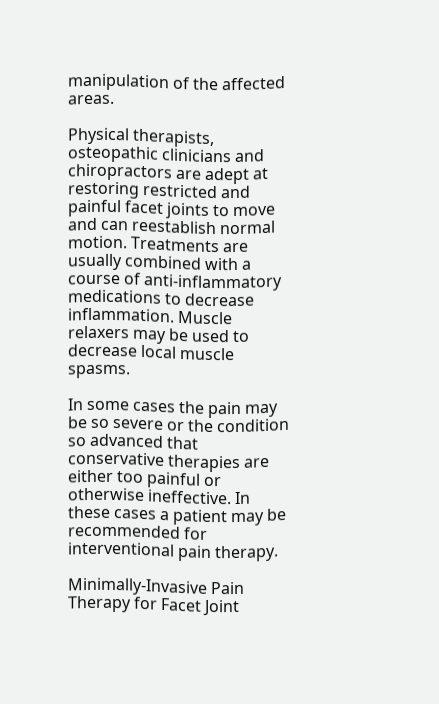manipulation of the affected areas.

Physical therapists, osteopathic clinicians and chiropractors are adept at restoring restricted and painful facet joints to move and can reestablish normal motion. Treatments are usually combined with a course of anti-inflammatory medications to decrease inflammation. Muscle relaxers may be used to decrease local muscle spasms.

In some cases the pain may be so severe or the condition so advanced that conservative therapies are either too painful or otherwise ineffective. In these cases a patient may be recommended for interventional pain therapy.

Minimally-Invasive Pain Therapy for Facet Joint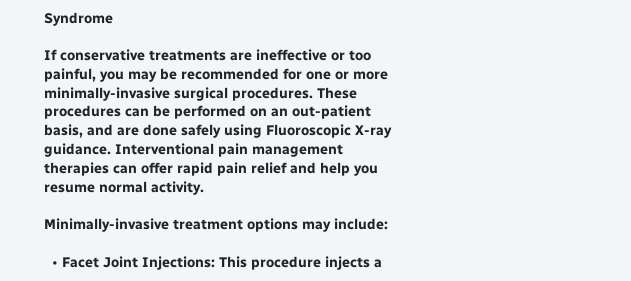Syndrome

If conservative treatments are ineffective or too painful, you may be recommended for one or more minimally-invasive surgical procedures. These procedures can be performed on an out-patient basis, and are done safely using Fluoroscopic X-ray guidance. Interventional pain management therapies can offer rapid pain relief and help you resume normal activity.

Minimally-invasive treatment options may include:

  • Facet Joint Injections: This procedure injects a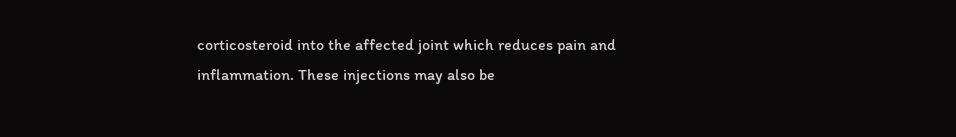corticosteroid into the affected joint which reduces pain and inflammation. These injections may also be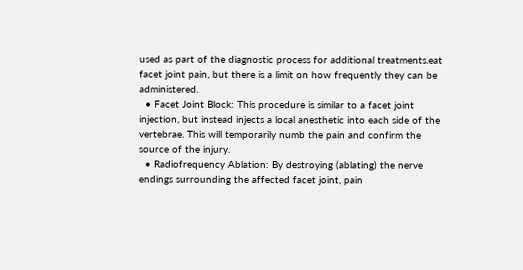used as part of the diagnostic process for additional treatments.eat facet joint pain, but there is a limit on how frequently they can be administered.
  • Facet Joint Block: This procedure is similar to a facet joint injection, but instead injects a local anesthetic into each side of the vertebrae. This will temporarily numb the pain and confirm the source of the injury.
  • Radiofrequency Ablation: By destroying (ablating) the nerve endings surrounding the affected facet joint, pain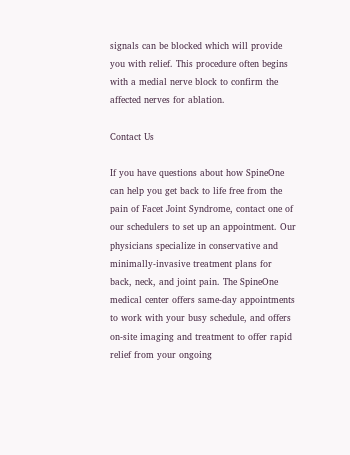signals can be blocked which will provide you with relief. This procedure often begins with a medial nerve block to confirm the affected nerves for ablation.

Contact Us

If you have questions about how SpineOne can help you get back to life free from the pain of Facet Joint Syndrome, contact one of our schedulers to set up an appointment. Our physicians specialize in conservative and minimally-invasive treatment plans for back, neck, and joint pain. The SpineOne medical center offers same-day appointments to work with your busy schedule, and offers on-site imaging and treatment to offer rapid relief from your ongoing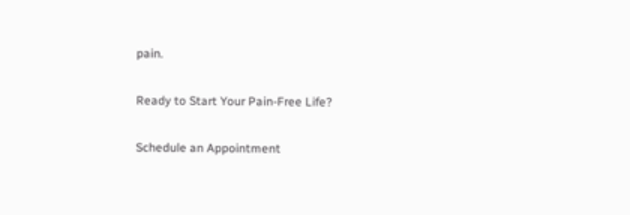pain.

Ready to Start Your Pain-Free Life?

Schedule an Appointment